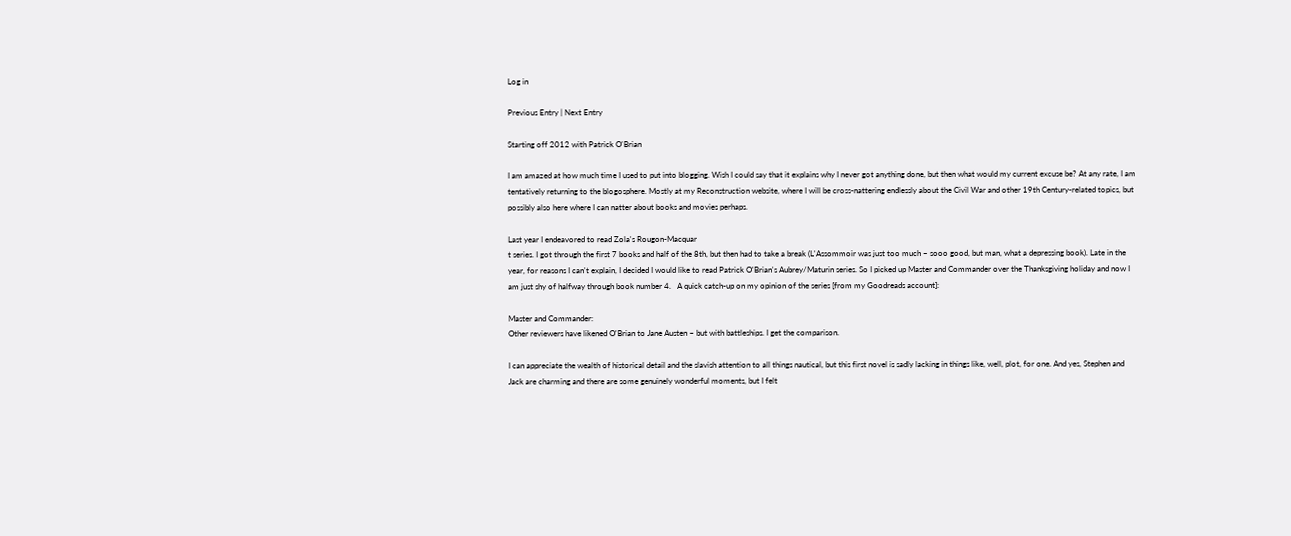Log in

Previous Entry | Next Entry

Starting off 2012 with Patrick O'Brian

I am amazed at how much time I used to put into blogging. Wish I could say that it explains why I never got anything done, but then what would my current excuse be? At any rate, I am tentatively returning to the blogosphere. Mostly at my Reconstruction website, where I will be cross-nattering endlessly about the Civil War and other 19th Century-related topics, but possibly also here where I can natter about books and movies perhaps.

Last year I endeavored to read Zola's Rougon-Macquar
t series. I got through the first 7 books and half of the 8th, but then had to take a break (L'Assommoir was just too much ~ sooo good, but man, what a depressing book). Late in the year, for reasons I can't explain, I decided I would like to read Patrick O'Brian's Aubrey/Maturin series. So I picked up Master and Commander over the Thanksgiving holiday and now I am just shy of halfway through book number 4.   A quick catch-up on my opinion of the series [from my Goodreads account]:

Master and Commander:
Other reviewers have likened O'Brian to Jane Austen ~ but with battleships. I get the comparison.

I can appreciate the wealth of historical detail and the slavish attention to all things nautical, but this first novel is sadly lacking in things like, well, plot, for one. And yes, Stephen and Jack are charming and there are some genuinely wonderful moments, but I felt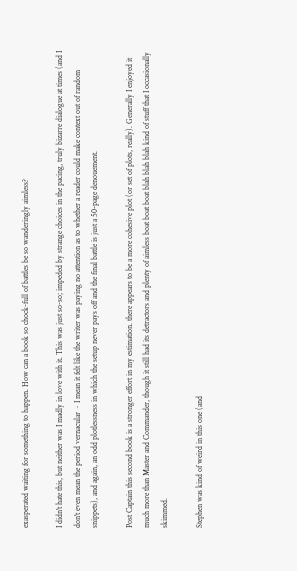exasperated waiting for something to happen. How can a book so chock-full of battles be so wanderingly aimless?

I didn't hate this, but neither was I madly in love with it. This was just so-so; impeded by strange choices in the pacing, truly bizarre dialogue at times (and I don't even mean the period vernacular ~ I mean it felt like the writer was paying no attention as to whether a reader could make context out of random snippets), and again, an odd plotlessness in which the setup never pays off and the final battle is just a 50-page denouement.

Post Captain this second book is a stronger effort in my estimation. there appears to be a more cohesive plot (or set of plots, really). Generally I enjoyed it much more than Master and Commander, though it still had its detractors and plenty of aimless boat boat boat blah blah blah kind of stuff that I occasionally skimmed.

Stephen was kind of weird in this one (and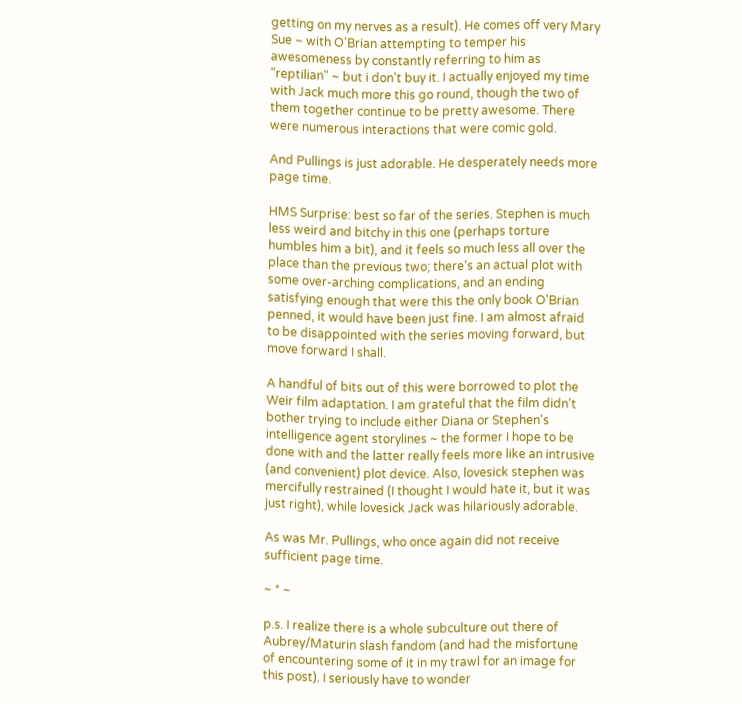getting on my nerves as a result). He comes off very Mary Sue ~ with O'Brian attempting to temper his awesomeness by constantly referring to him as "reptilian" ~ but i don't buy it. I actually enjoyed my time with Jack much more this go round, though the two of them together continue to be pretty awesome. There were numerous interactions that were comic gold.

And Pullings is just adorable. He desperately needs more page time.

HMS Surprise: best so far of the series. Stephen is much less weird and bitchy in this one (perhaps torture humbles him a bit), and it feels so much less all over the place than the previous two; there's an actual plot with some over-arching complications, and an ending satisfying enough that were this the only book O'Brian penned, it would have been just fine. I am almost afraid to be disappointed with the series moving forward, but move forward I shall.

A handful of bits out of this were borrowed to plot the Weir film adaptation. I am grateful that the film didn't bother trying to include either Diana or Stephen's intelligence agent storylines ~ the former I hope to be done with and the latter really feels more like an intrusive (and convenient) plot device. Also, lovesick stephen was mercifully restrained (I thought I would hate it, but it was just right), while lovesick Jack was hilariously adorable.

As was Mr. Pullings, who once again did not receive sufficient page time.

~ * ~

p.s. I realize there is a whole subculture out there of Aubrey/Maturin slash fandom (and had the misfortune of encountering some of it in my trawl for an image for this post). I seriously have to wonder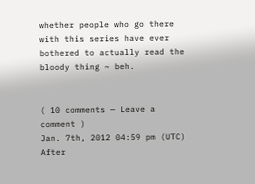whether people who go there with this series have ever bothered to actually read the bloody thing ~ beh.


( 10 comments — Leave a comment )
Jan. 7th, 2012 04:59 pm (UTC)
After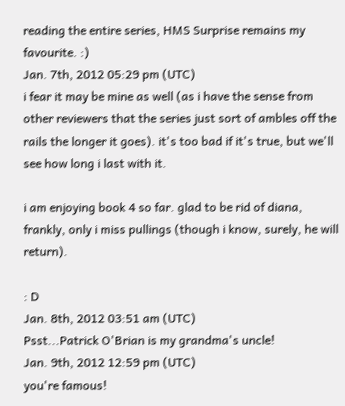reading the entire series, HMS Surprise remains my favourite. :)
Jan. 7th, 2012 05:29 pm (UTC)
i fear it may be mine as well (as i have the sense from other reviewers that the series just sort of ambles off the rails the longer it goes). it's too bad if it's true, but we'll see how long i last with it.

i am enjoying book 4 so far. glad to be rid of diana, frankly, only i miss pullings (though i know, surely, he will return).

: D
Jan. 8th, 2012 03:51 am (UTC)
Psst...Patrick O'Brian is my grandma's uncle!
Jan. 9th, 2012 12:59 pm (UTC)
you're famous!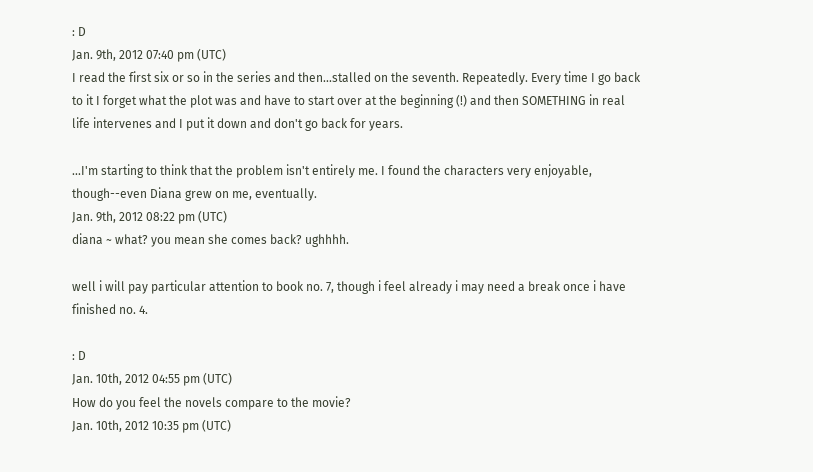: D
Jan. 9th, 2012 07:40 pm (UTC)
I read the first six or so in the series and then...stalled on the seventh. Repeatedly. Every time I go back to it I forget what the plot was and have to start over at the beginning (!) and then SOMETHING in real life intervenes and I put it down and don't go back for years.

...I'm starting to think that the problem isn't entirely me. I found the characters very enjoyable, though--even Diana grew on me, eventually.
Jan. 9th, 2012 08:22 pm (UTC)
diana ~ what? you mean she comes back? ughhhh.

well i will pay particular attention to book no. 7, though i feel already i may need a break once i have finished no. 4.

: D
Jan. 10th, 2012 04:55 pm (UTC)
How do you feel the novels compare to the movie?
Jan. 10th, 2012 10:35 pm (UTC)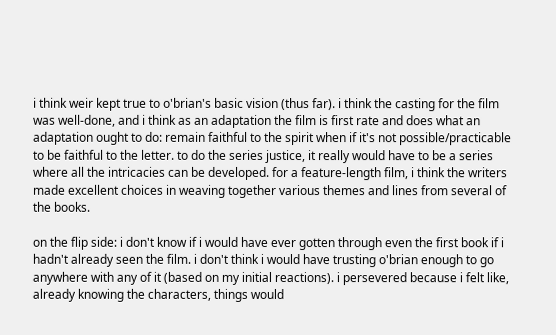i think weir kept true to o'brian's basic vision (thus far). i think the casting for the film was well-done, and i think as an adaptation the film is first rate and does what an adaptation ought to do: remain faithful to the spirit when if it's not possible/practicable to be faithful to the letter. to do the series justice, it really would have to be a series where all the intricacies can be developed. for a feature-length film, i think the writers made excellent choices in weaving together various themes and lines from several of the books.

on the flip side: i don't know if i would have ever gotten through even the first book if i hadn't already seen the film. i don't think i would have trusting o'brian enough to go anywhere with any of it (based on my initial reactions). i persevered because i felt like, already knowing the characters, things would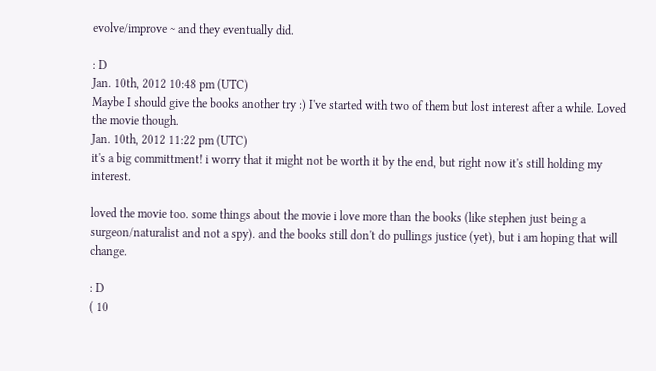evolve/improve ~ and they eventually did.

: D
Jan. 10th, 2012 10:48 pm (UTC)
Maybe I should give the books another try :) I've started with two of them but lost interest after a while. Loved the movie though.
Jan. 10th, 2012 11:22 pm (UTC)
it's a big committment! i worry that it might not be worth it by the end, but right now it's still holding my interest.

loved the movie too. some things about the movie i love more than the books (like stephen just being a surgeon/naturalist and not a spy). and the books still don't do pullings justice (yet), but i am hoping that will change.

: D
( 10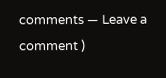comments — Leave a comment )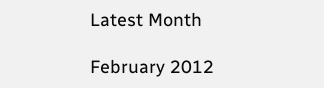Latest Month

February 2012